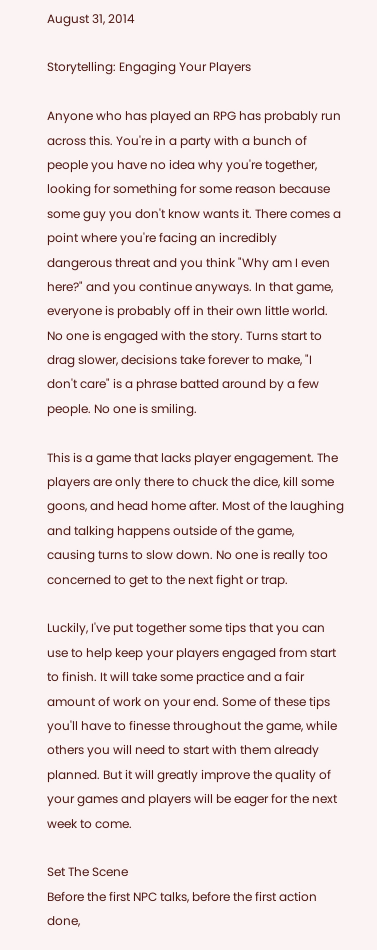August 31, 2014

Storytelling: Engaging Your Players

Anyone who has played an RPG has probably run across this. You're in a party with a bunch of people you have no idea why you're together, looking for something for some reason because some guy you don't know wants it. There comes a point where you're facing an incredibly dangerous threat and you think "Why am I even here?" and you continue anyways. In that game, everyone is probably off in their own little world. No one is engaged with the story. Turns start to drag slower, decisions take forever to make, "I don't care" is a phrase batted around by a few people. No one is smiling.

This is a game that lacks player engagement. The players are only there to chuck the dice, kill some goons, and head home after. Most of the laughing and talking happens outside of the game, causing turns to slow down. No one is really too concerned to get to the next fight or trap.

Luckily, I've put together some tips that you can use to help keep your players engaged from start to finish. It will take some practice and a fair amount of work on your end. Some of these tips you'll have to finesse throughout the game, while others you will need to start with them already planned. But it will greatly improve the quality of your games and players will be eager for the next week to come.

Set The Scene
Before the first NPC talks, before the first action done,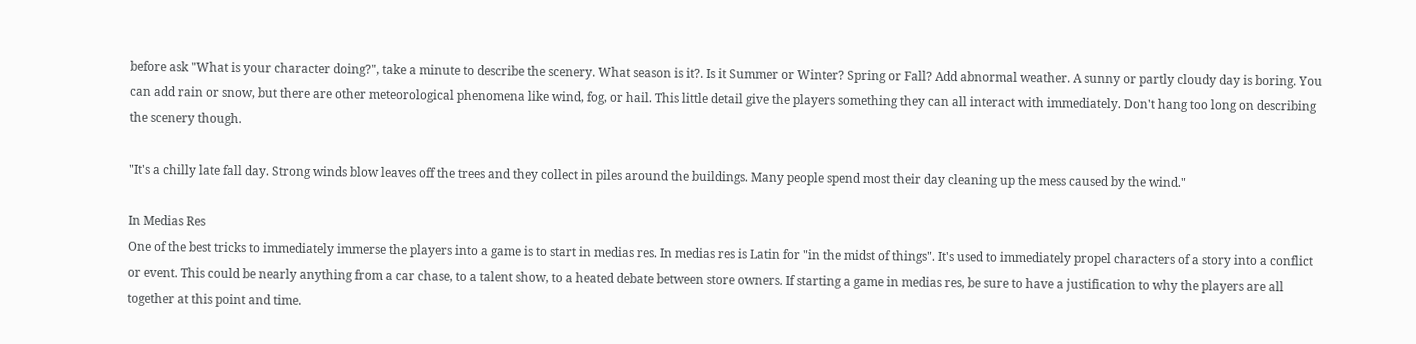before ask "What is your character doing?", take a minute to describe the scenery. What season is it?. Is it Summer or Winter? Spring or Fall? Add abnormal weather. A sunny or partly cloudy day is boring. You can add rain or snow, but there are other meteorological phenomena like wind, fog, or hail. This little detail give the players something they can all interact with immediately. Don't hang too long on describing the scenery though.

"It's a chilly late fall day. Strong winds blow leaves off the trees and they collect in piles around the buildings. Many people spend most their day cleaning up the mess caused by the wind."

In Medias Res
One of the best tricks to immediately immerse the players into a game is to start in medias res. In medias res is Latin for "in the midst of things". It's used to immediately propel characters of a story into a conflict or event. This could be nearly anything from a car chase, to a talent show, to a heated debate between store owners. If starting a game in medias res, be sure to have a justification to why the players are all together at this point and time.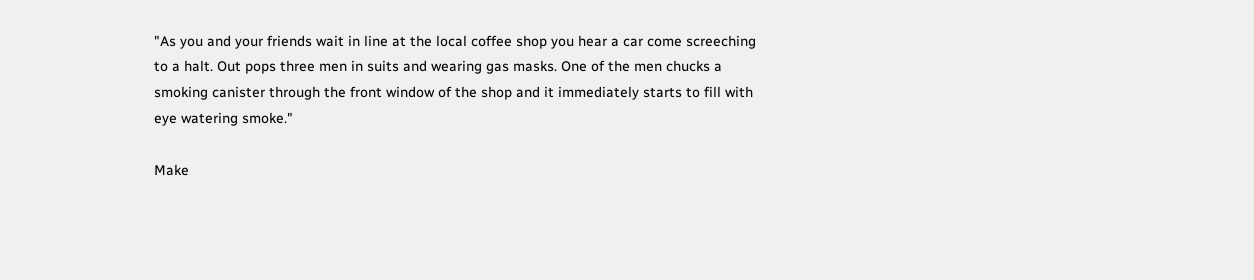"As you and your friends wait in line at the local coffee shop you hear a car come screeching to a halt. Out pops three men in suits and wearing gas masks. One of the men chucks a smoking canister through the front window of the shop and it immediately starts to fill with eye watering smoke."

Make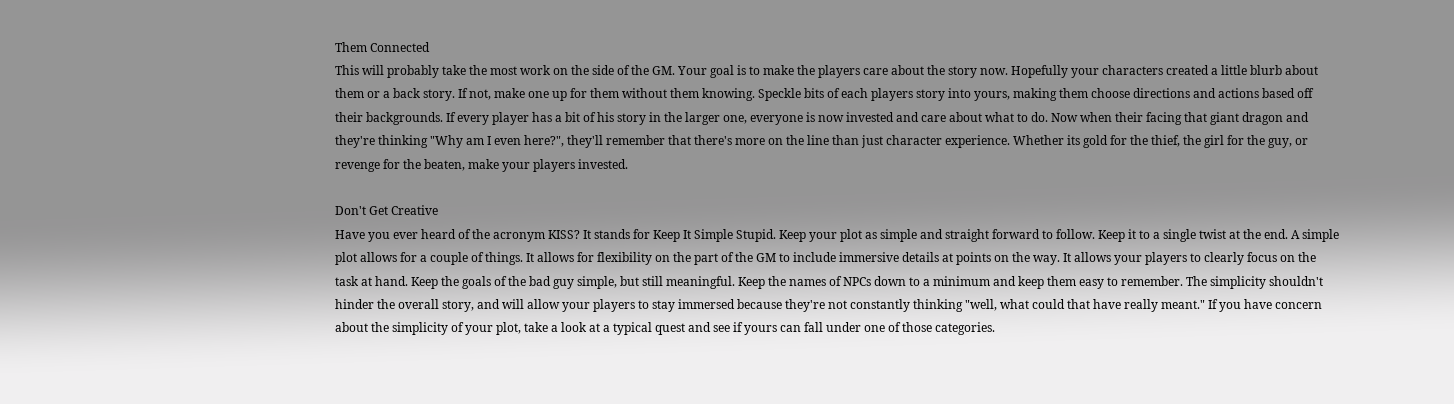Them Connected
This will probably take the most work on the side of the GM. Your goal is to make the players care about the story now. Hopefully your characters created a little blurb about them or a back story. If not, make one up for them without them knowing. Speckle bits of each players story into yours, making them choose directions and actions based off their backgrounds. If every player has a bit of his story in the larger one, everyone is now invested and care about what to do. Now when their facing that giant dragon and they're thinking "Why am I even here?", they'll remember that there's more on the line than just character experience. Whether its gold for the thief, the girl for the guy, or revenge for the beaten, make your players invested.

Don't Get Creative
Have you ever heard of the acronym KISS? It stands for Keep It Simple Stupid. Keep your plot as simple and straight forward to follow. Keep it to a single twist at the end. A simple plot allows for a couple of things. It allows for flexibility on the part of the GM to include immersive details at points on the way. It allows your players to clearly focus on the task at hand. Keep the goals of the bad guy simple, but still meaningful. Keep the names of NPCs down to a minimum and keep them easy to remember. The simplicity shouldn't hinder the overall story, and will allow your players to stay immersed because they're not constantly thinking "well, what could that have really meant." If you have concern about the simplicity of your plot, take a look at a typical quest and see if yours can fall under one of those categories.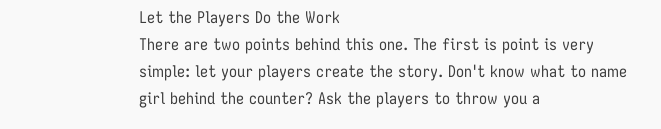Let the Players Do the Work
There are two points behind this one. The first is point is very simple: let your players create the story. Don't know what to name girl behind the counter? Ask the players to throw you a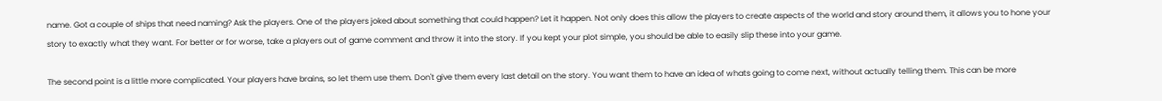name. Got a couple of ships that need naming? Ask the players. One of the players joked about something that could happen? Let it happen. Not only does this allow the players to create aspects of the world and story around them, it allows you to hone your story to exactly what they want. For better or for worse, take a players out of game comment and throw it into the story. If you kept your plot simple, you should be able to easily slip these into your game.

The second point is a little more complicated. Your players have brains, so let them use them. Don't give them every last detail on the story. You want them to have an idea of whats going to come next, without actually telling them. This can be more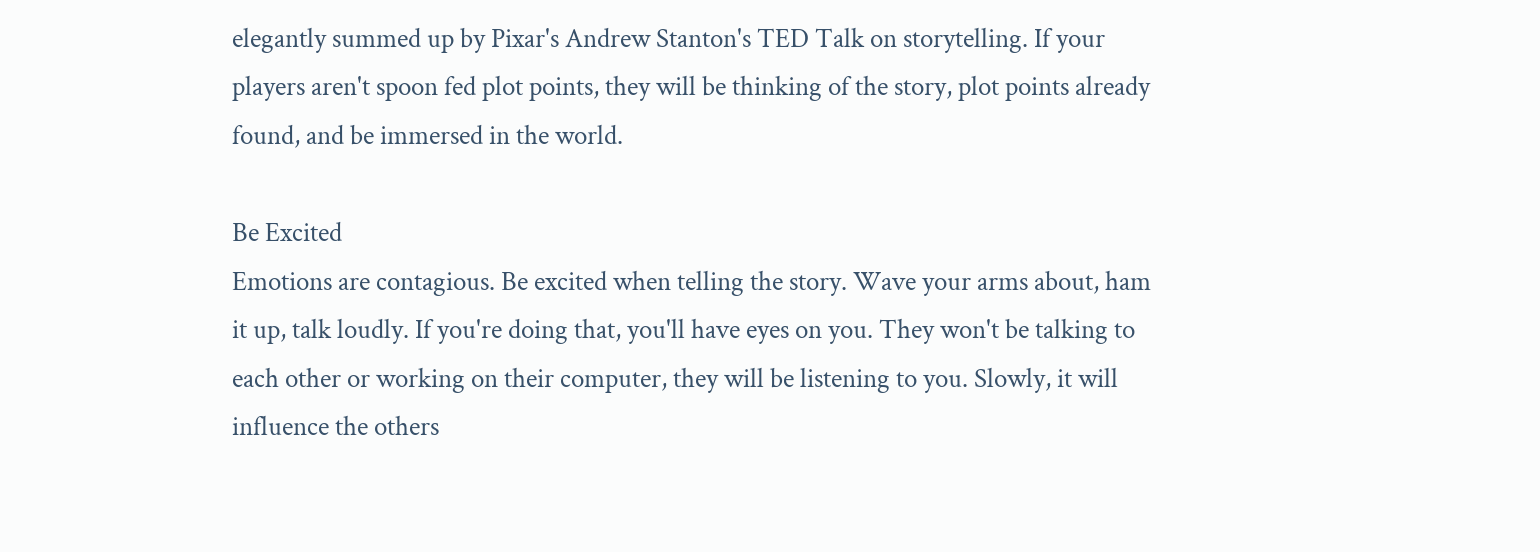elegantly summed up by Pixar's Andrew Stanton's TED Talk on storytelling. If your players aren't spoon fed plot points, they will be thinking of the story, plot points already found, and be immersed in the world.

Be Excited
Emotions are contagious. Be excited when telling the story. Wave your arms about, ham it up, talk loudly. If you're doing that, you'll have eyes on you. They won't be talking to each other or working on their computer, they will be listening to you. Slowly, it will influence the others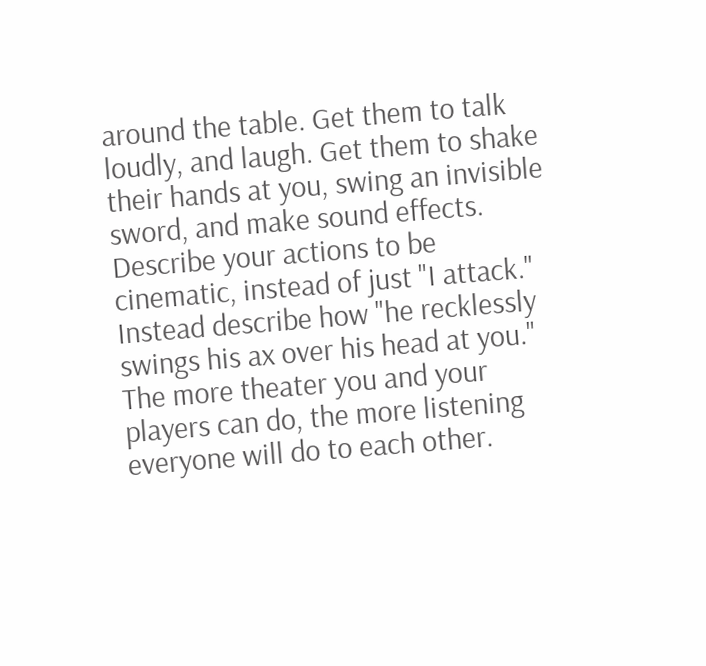around the table. Get them to talk loudly, and laugh. Get them to shake their hands at you, swing an invisible sword, and make sound effects. Describe your actions to be cinematic, instead of just "I attack." Instead describe how "he recklessly swings his ax over his head at you." The more theater you and your players can do, the more listening everyone will do to each other.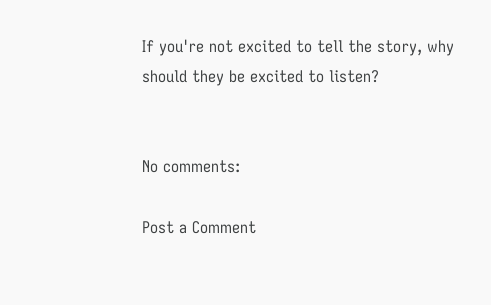If you're not excited to tell the story, why should they be excited to listen?


No comments:

Post a Comment